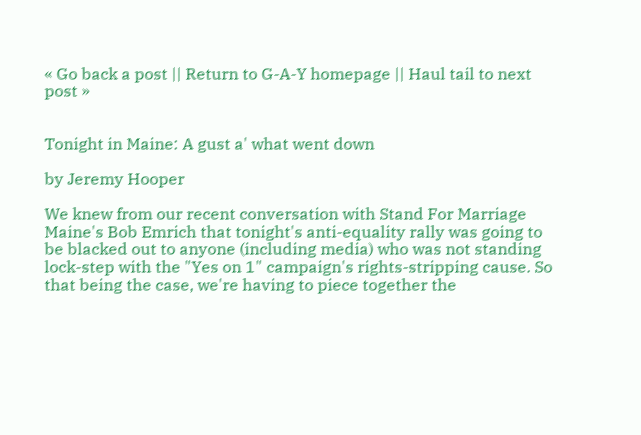« Go back a post || Return to G-A-Y homepage || Haul tail to next post »


Tonight in Maine: A gust a' what went down

by Jeremy Hooper

We knew from our recent conversation with Stand For Marriage Maine's Bob Emrich that tonight's anti-equality rally was going to be blacked out to anyone (including media) who was not standing lock-step with the "Yes on 1" campaign's rights-stripping cause. So that being the case, we're having to piece together the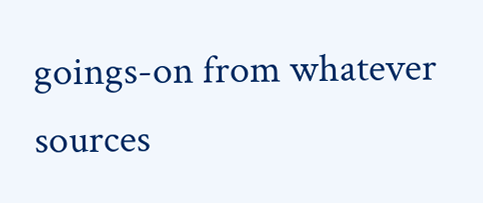goings-on from whatever sources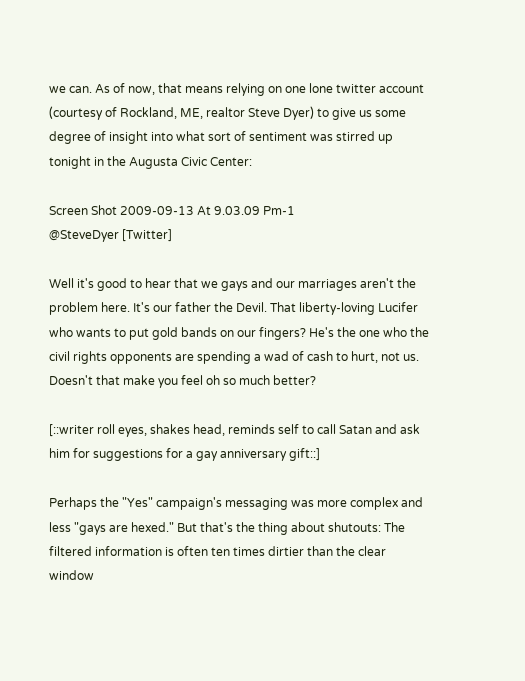we can. As of now, that means relying on one lone twitter account (courtesy of Rockland, ME, realtor Steve Dyer) to give us some degree of insight into what sort of sentiment was stirred up tonight in the Augusta Civic Center:

Screen Shot 2009-09-13 At 9.03.09 Pm-1
@SteveDyer [Twitter]

Well it's good to hear that we gays and our marriages aren't the problem here. It's our father the Devil. That liberty-loving Lucifer who wants to put gold bands on our fingers? He's the one who the civil rights opponents are spending a wad of cash to hurt, not us. Doesn't that make you feel oh so much better?

[::writer roll eyes, shakes head, reminds self to call Satan and ask him for suggestions for a gay anniversary gift::]

Perhaps the "Yes" campaign's messaging was more complex and less "gays are hexed." But that's the thing about shutouts: The filtered information is often ten times dirtier than the clear window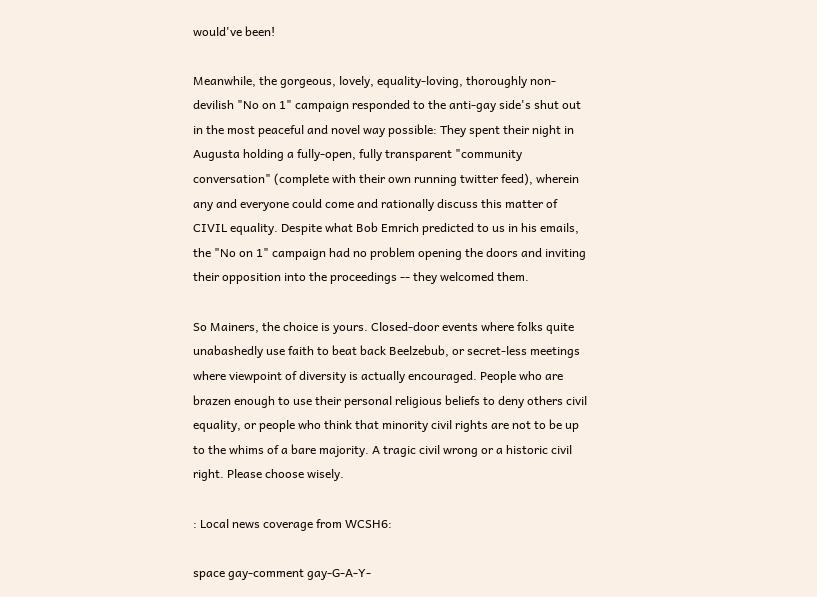would've been!

Meanwhile, the gorgeous, lovely, equality-loving, thoroughly non-devilish "No on 1" campaign responded to the anti-gay side's shut out in the most peaceful and novel way possible: They spent their night in Augusta holding a fully-open, fully transparent "community conversation" (complete with their own running twitter feed), wherein any and everyone could come and rationally discuss this matter of CIVIL equality. Despite what Bob Emrich predicted to us in his emails, the "No on 1" campaign had no problem opening the doors and inviting their opposition into the proceedings -- they welcomed them.

So Mainers, the choice is yours. Closed-door events where folks quite unabashedly use faith to beat back Beelzebub, or secret-less meetings where viewpoint of diversity is actually encouraged. People who are brazen enough to use their personal religious beliefs to deny others civil equality, or people who think that minority civil rights are not to be up to the whims of a bare majority. A tragic civil wrong or a historic civil right. Please choose wisely.

: Local news coverage from WCSH6:

space gay-comment gay-G-A-Y-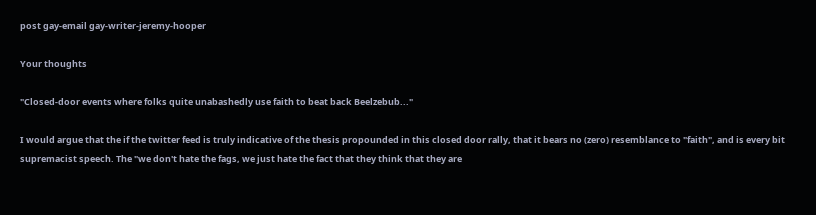post gay-email gay-writer-jeremy-hooper

Your thoughts

"Closed-door events where folks quite unabashedly use faith to beat back Beelzebub..."

I would argue that the if the twitter feed is truly indicative of the thesis propounded in this closed door rally, that it bears no (zero) resemblance to "faith", and is every bit supremacist speech. The "we don't hate the fags, we just hate the fact that they think that they are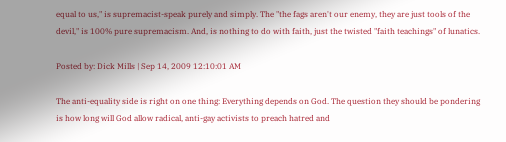equal to us," is supremacist-speak purely and simply. The "the fags aren't our enemy, they are just tools of the devil," is 100% pure supremacism. And, is nothing to do with faith, just the twisted "faith teachings" of lunatics.

Posted by: Dick Mills | Sep 14, 2009 12:10:01 AM

The anti-equality side is right on one thing: Everything depends on God. The question they should be pondering is how long will God allow radical, anti-gay activists to preach hatred and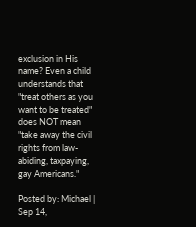exclusion in His name? Even a child understands that "treat others as you want to be treated" does NOT mean "take away the civil rights from law-abiding, taxpaying, gay Americans."

Posted by: Michael | Sep 14,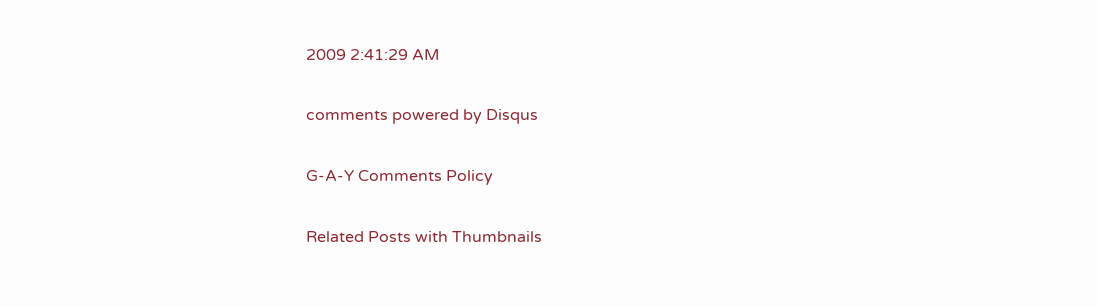2009 2:41:29 AM

comments powered by Disqus

G-A-Y Comments Policy

Related Posts with Thumbnails